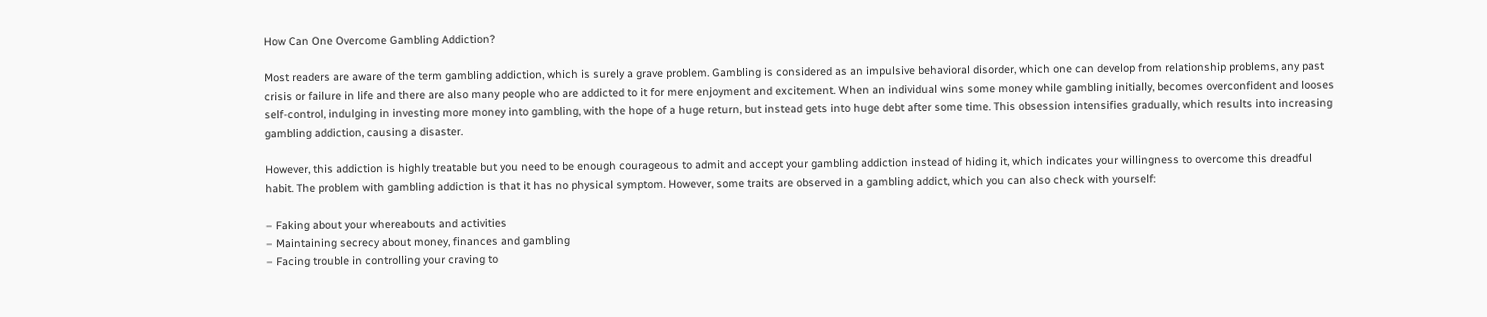How Can One Overcome Gambling Addiction?

Most readers are aware of the term gambling addiction, which is surely a grave problem. Gambling is considered as an impulsive behavioral disorder, which one can develop from relationship problems, any past crisis or failure in life and there are also many people who are addicted to it for mere enjoyment and excitement. When an individual wins some money while gambling initially, becomes overconfident and looses self-control, indulging in investing more money into gambling, with the hope of a huge return, but instead gets into huge debt after some time. This obsession intensifies gradually, which results into increasing gambling addiction, causing a disaster.

However, this addiction is highly treatable but you need to be enough courageous to admit and accept your gambling addiction instead of hiding it, which indicates your willingness to overcome this dreadful habit. The problem with gambling addiction is that it has no physical symptom. However, some traits are observed in a gambling addict, which you can also check with yourself:

– Faking about your whereabouts and activities
– Maintaining secrecy about money, finances and gambling
– Facing trouble in controlling your craving to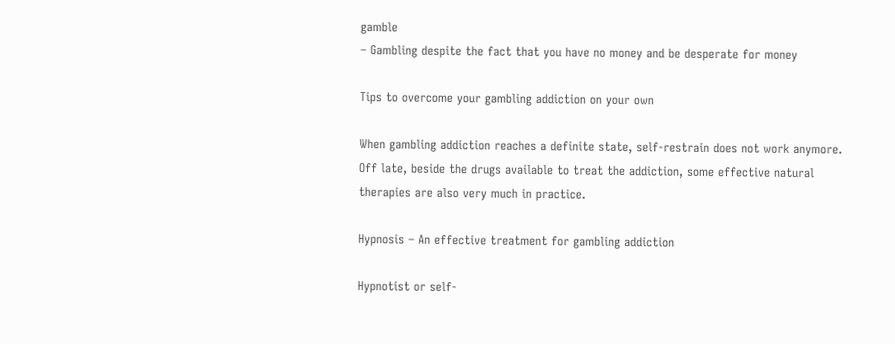gamble
– Gambling despite the fact that you have no money and be desperate for money

Tips to overcome your gambling addiction on your own

When gambling addiction reaches a definite state, self-restrain does not work anymore. Off late, beside the drugs available to treat the addiction, some effective natural therapies are also very much in practice.

Hypnosis – An effective treatment for gambling addiction

Hypnotist or self-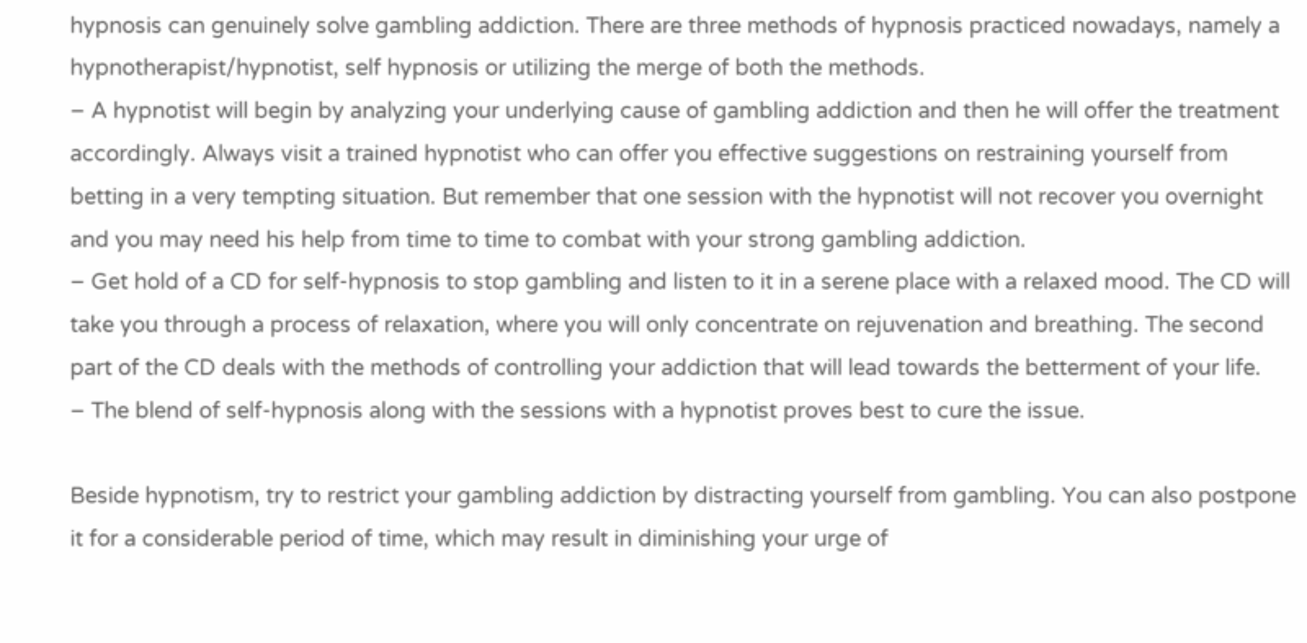hypnosis can genuinely solve gambling addiction. There are three methods of hypnosis practiced nowadays, namely a hypnotherapist/hypnotist, self hypnosis or utilizing the merge of both the methods.
– A hypnotist will begin by analyzing your underlying cause of gambling addiction and then he will offer the treatment accordingly. Always visit a trained hypnotist who can offer you effective suggestions on restraining yourself from betting in a very tempting situation. But remember that one session with the hypnotist will not recover you overnight and you may need his help from time to time to combat with your strong gambling addiction.
– Get hold of a CD for self-hypnosis to stop gambling and listen to it in a serene place with a relaxed mood. The CD will take you through a process of relaxation, where you will only concentrate on rejuvenation and breathing. The second part of the CD deals with the methods of controlling your addiction that will lead towards the betterment of your life.
– The blend of self-hypnosis along with the sessions with a hypnotist proves best to cure the issue.

Beside hypnotism, try to restrict your gambling addiction by distracting yourself from gambling. You can also postpone it for a considerable period of time, which may result in diminishing your urge of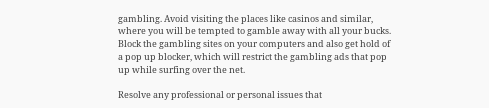gambling. Avoid visiting the places like casinos and similar, where you will be tempted to gamble away with all your bucks. Block the gambling sites on your computers and also get hold of a pop up blocker, which will restrict the gambling ads that pop up while surfing over the net.

Resolve any professional or personal issues that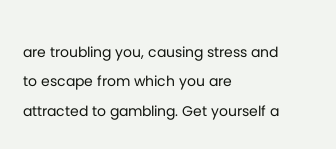are troubling you, causing stress and to escape from which you are attracted to gambling. Get yourself a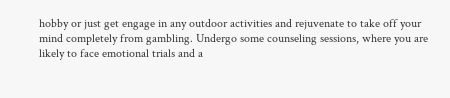hobby or just get engage in any outdoor activities and rejuvenate to take off your mind completely from gambling. Undergo some counseling sessions, where you are likely to face emotional trials and a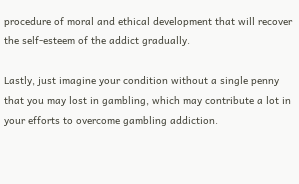procedure of moral and ethical development that will recover the self-esteem of the addict gradually.

Lastly, just imagine your condition without a single penny that you may lost in gambling, which may contribute a lot in your efforts to overcome gambling addiction.